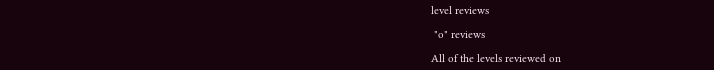level reviews

 "o" reviews

All of the levels reviewed on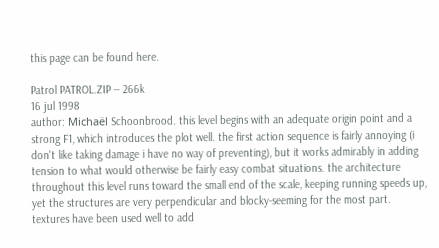this page can be found here.

Patrol PATROL.ZIP -- 266k
16 jul 1998
author: Michaël Schoonbrood. this level begins with an adequate origin point and a strong F1, which introduces the plot well. the first action sequence is fairly annoying (i don't like taking damage i have no way of preventing), but it works admirably in adding tension to what would otherwise be fairly easy combat situations. the architecture throughout this level runs toward the small end of the scale, keeping running speeds up, yet the structures are very perpendicular and blocky-seeming for the most part. textures have been used well to add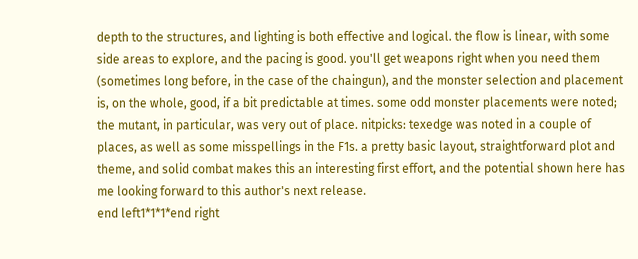depth to the structures, and lighting is both effective and logical. the flow is linear, with some side areas to explore, and the pacing is good. you'll get weapons right when you need them (sometimes long before, in the case of the chaingun), and the monster selection and placement is, on the whole, good, if a bit predictable at times. some odd monster placements were noted; the mutant, in particular, was very out of place. nitpicks: texedge was noted in a couple of places, as well as some misspellings in the F1s. a pretty basic layout, straightforward plot and theme, and solid combat makes this an interesting first effort, and the potential shown here has me looking forward to this author's next release.
end left1*1*1*end right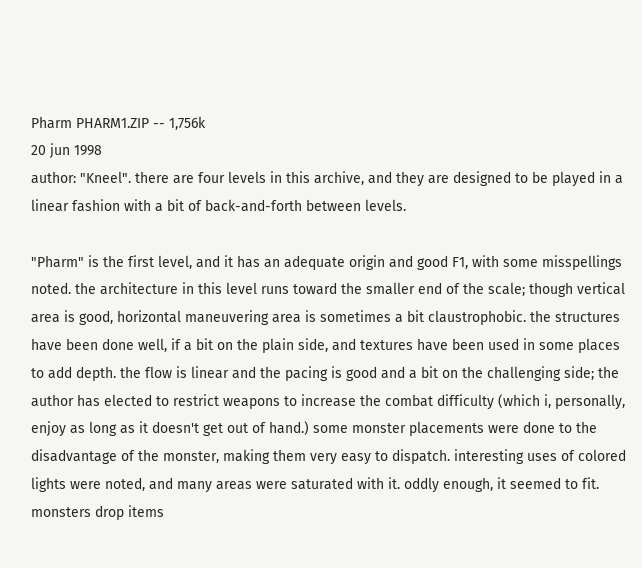Pharm PHARM1.ZIP -- 1,756k
20 jun 1998
author: "Kneel". there are four levels in this archive, and they are designed to be played in a linear fashion with a bit of back-and-forth between levels.

"Pharm" is the first level, and it has an adequate origin and good F1, with some misspellings noted. the architecture in this level runs toward the smaller end of the scale; though vertical area is good, horizontal maneuvering area is sometimes a bit claustrophobic. the structures have been done well, if a bit on the plain side, and textures have been used in some places to add depth. the flow is linear and the pacing is good and a bit on the challenging side; the author has elected to restrict weapons to increase the combat difficulty (which i, personally, enjoy as long as it doesn't get out of hand.) some monster placements were done to the disadvantage of the monster, making them very easy to dispatch. interesting uses of colored lights were noted, and many areas were saturated with it. oddly enough, it seemed to fit. monsters drop items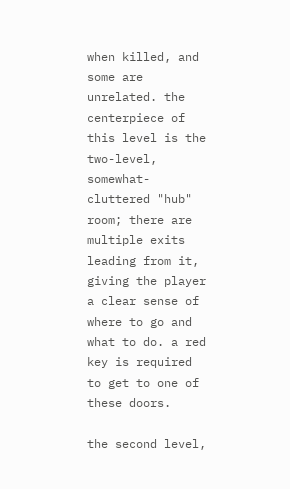when killed, and some are unrelated. the centerpiece of this level is the two-level, somewhat-cluttered "hub" room; there are multiple exits leading from it, giving the player a clear sense of where to go and what to do. a red key is required to get to one of these doors.

the second level,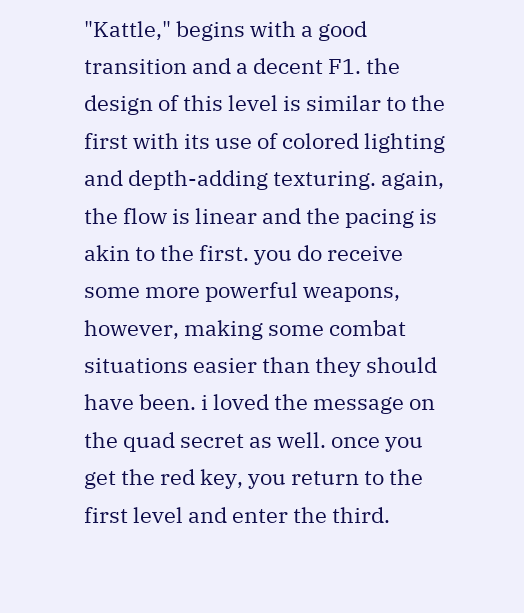"Kattle," begins with a good transition and a decent F1. the design of this level is similar to the first with its use of colored lighting and depth-adding texturing. again, the flow is linear and the pacing is akin to the first. you do receive some more powerful weapons, however, making some combat situations easier than they should have been. i loved the message on the quad secret as well. once you get the red key, you return to the first level and enter the third.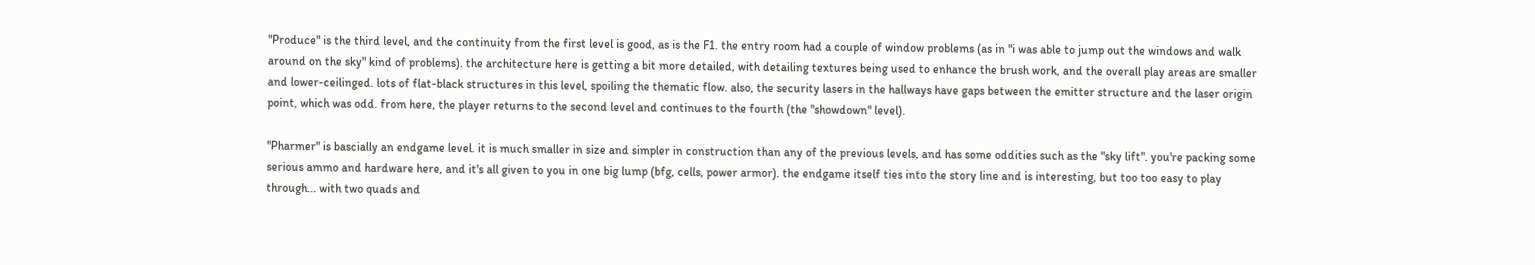"Produce" is the third level, and the continuity from the first level is good, as is the F1. the entry room had a couple of window problems (as in "i was able to jump out the windows and walk around on the sky" kind of problems). the architecture here is getting a bit more detailed, with detailing textures being used to enhance the brush work, and the overall play areas are smaller and lower-ceilinged. lots of flat-black structures in this level, spoiling the thematic flow. also, the security lasers in the hallways have gaps between the emitter structure and the laser origin point, which was odd. from here, the player returns to the second level and continues to the fourth (the "showdown" level).

"Pharmer" is bascially an endgame level. it is much smaller in size and simpler in construction than any of the previous levels, and has some oddities such as the "sky lift". you're packing some serious ammo and hardware here, and it's all given to you in one big lump (bfg, cells, power armor). the endgame itself ties into the story line and is interesting, but too too easy to play through... with two quads and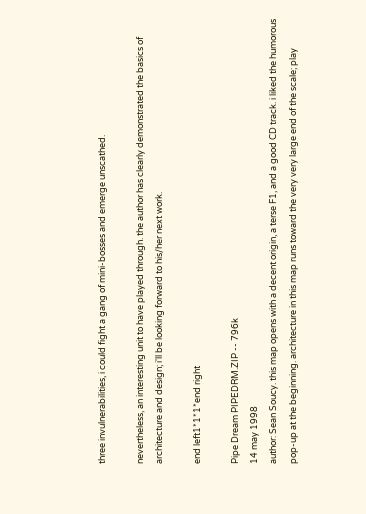three invulnerabilities, i could fight a gang of mini-bosses and emerge unscathed.

nevertheless, an interesting unit to have played through. the author has clearly demonstrated the basics of architecture and design; i'll be looking forward to his/her next work.

end left1*1*1*end right

Pipe Dream PIPEDRM.ZIP -- 796k
14 may 1998
author: Sean Soucy. this map opens with a decent origin, a terse F1, and a good CD track. i liked the humorous pop-up at the beginning. architecture in this map runs toward the very very large end of the scale; play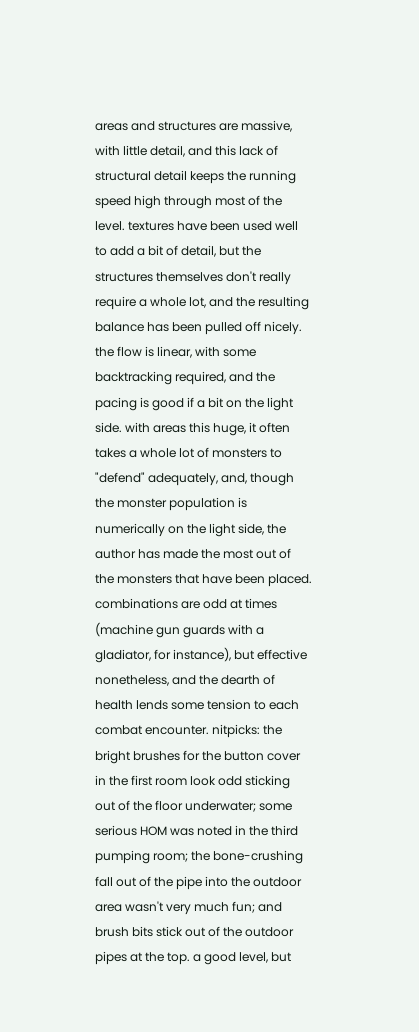areas and structures are massive, with little detail, and this lack of structural detail keeps the running speed high through most of the level. textures have been used well to add a bit of detail, but the structures themselves don't really require a whole lot, and the resulting balance has been pulled off nicely. the flow is linear, with some backtracking required, and the pacing is good if a bit on the light side. with areas this huge, it often takes a whole lot of monsters to "defend" adequately, and, though the monster population is numerically on the light side, the author has made the most out of the monsters that have been placed. combinations are odd at times (machine gun guards with a gladiator, for instance), but effective nonetheless, and the dearth of health lends some tension to each combat encounter. nitpicks: the bright brushes for the button cover in the first room look odd sticking out of the floor underwater; some serious HOM was noted in the third pumping room; the bone-crushing fall out of the pipe into the outdoor area wasn't very much fun; and brush bits stick out of the outdoor pipes at the top. a good level, but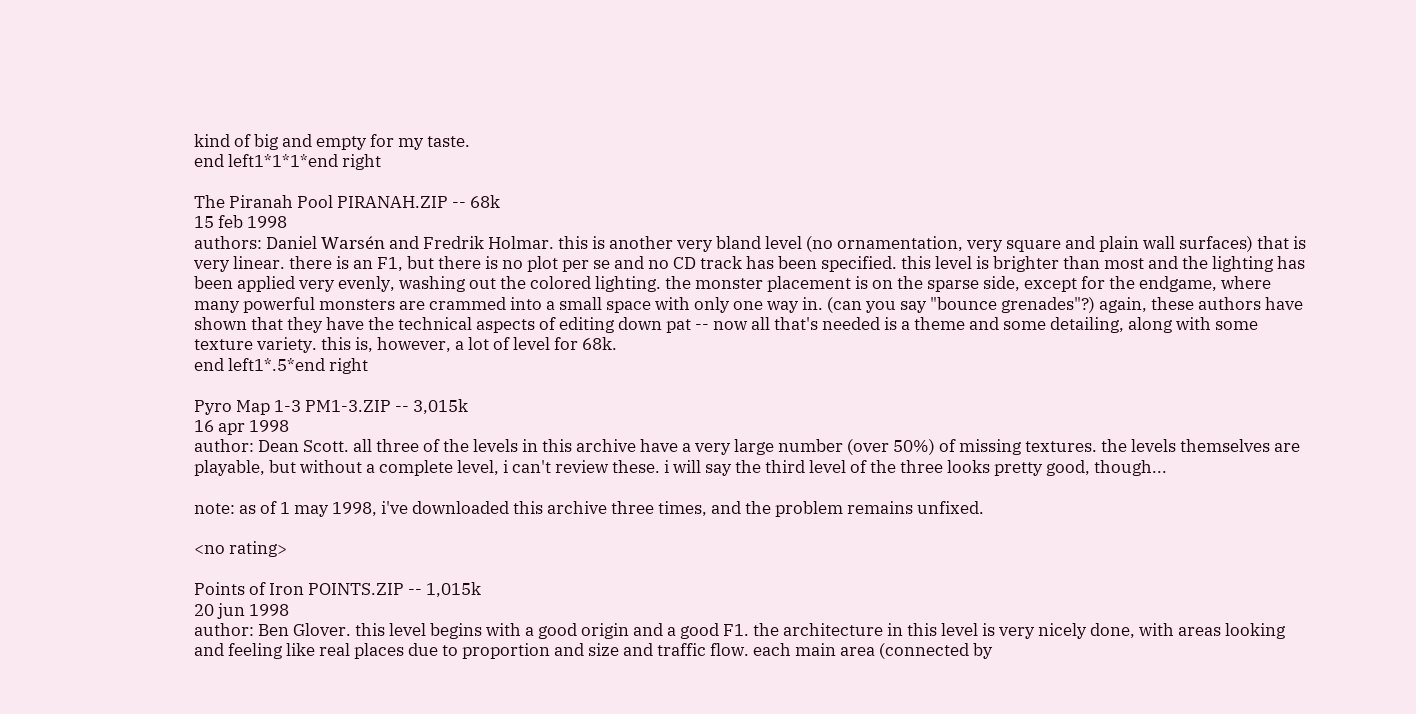kind of big and empty for my taste.
end left1*1*1*end right

The Piranah Pool PIRANAH.ZIP -- 68k
15 feb 1998
authors: Daniel Warsén and Fredrik Holmar. this is another very bland level (no ornamentation, very square and plain wall surfaces) that is very linear. there is an F1, but there is no plot per se and no CD track has been specified. this level is brighter than most and the lighting has been applied very evenly, washing out the colored lighting. the monster placement is on the sparse side, except for the endgame, where many powerful monsters are crammed into a small space with only one way in. (can you say "bounce grenades"?) again, these authors have shown that they have the technical aspects of editing down pat -- now all that's needed is a theme and some detailing, along with some texture variety. this is, however, a lot of level for 68k.
end left1*.5*end right

Pyro Map 1-3 PM1-3.ZIP -- 3,015k
16 apr 1998
author: Dean Scott. all three of the levels in this archive have a very large number (over 50%) of missing textures. the levels themselves are playable, but without a complete level, i can't review these. i will say the third level of the three looks pretty good, though...

note: as of 1 may 1998, i've downloaded this archive three times, and the problem remains unfixed.

<no rating>

Points of Iron POINTS.ZIP -- 1,015k
20 jun 1998
author: Ben Glover. this level begins with a good origin and a good F1. the architecture in this level is very nicely done, with areas looking and feeling like real places due to proportion and size and traffic flow. each main area (connected by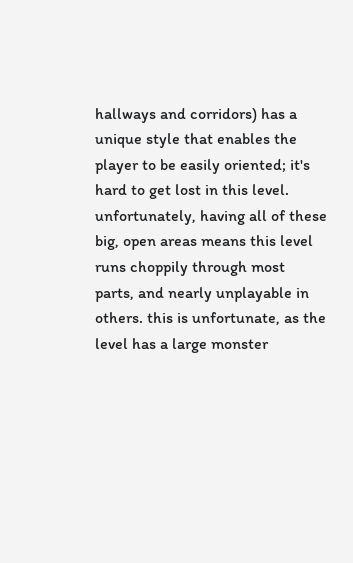hallways and corridors) has a unique style that enables the player to be easily oriented; it's hard to get lost in this level. unfortunately, having all of these big, open areas means this level runs choppily through most parts, and nearly unplayable in others. this is unfortunate, as the level has a large monster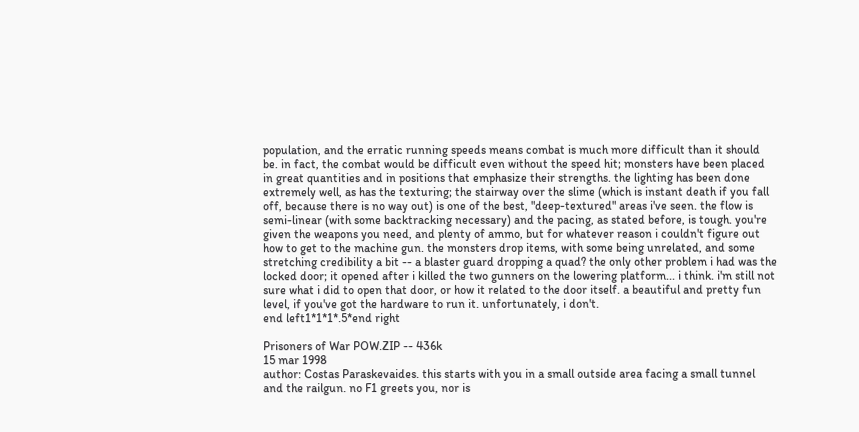population, and the erratic running speeds means combat is much more difficult than it should be. in fact, the combat would be difficult even without the speed hit; monsters have been placed in great quantities and in positions that emphasize their strengths. the lighting has been done extremely well, as has the texturing; the stairway over the slime (which is instant death if you fall off, because there is no way out) is one of the best, "deep-textured" areas i've seen. the flow is semi-linear (with some backtracking necessary) and the pacing, as stated before, is tough. you're given the weapons you need, and plenty of ammo, but for whatever reason i couldn't figure out how to get to the machine gun. the monsters drop items, with some being unrelated, and some stretching credibility a bit -- a blaster guard dropping a quad? the only other problem i had was the locked door; it opened after i killed the two gunners on the lowering platform... i think. i'm still not sure what i did to open that door, or how it related to the door itself. a beautiful and pretty fun level, if you've got the hardware to run it. unfortunately, i don't.
end left1*1*1*.5*end right

Prisoners of War POW.ZIP -- 436k
15 mar 1998
author: Costas Paraskevaides. this starts with you in a small outside area facing a small tunnel and the railgun. no F1 greets you, nor is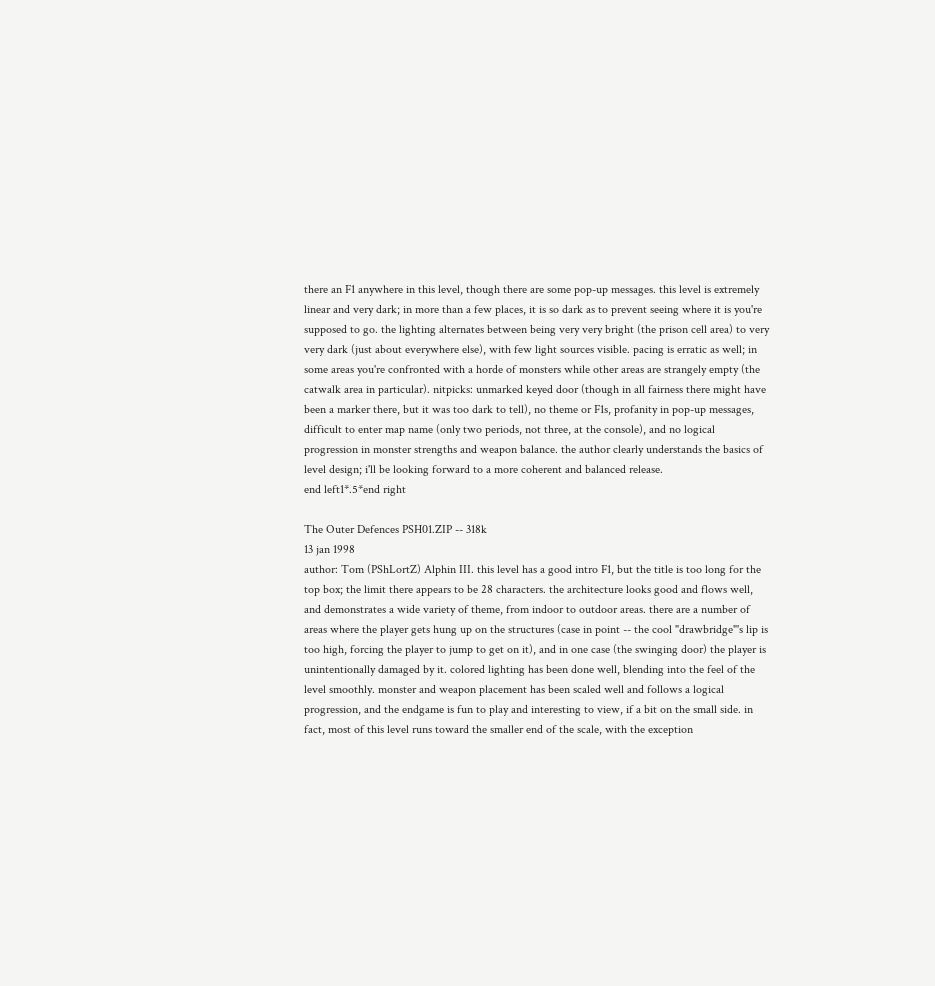there an F1 anywhere in this level, though there are some pop-up messages. this level is extremely linear and very dark; in more than a few places, it is so dark as to prevent seeing where it is you're supposed to go. the lighting alternates between being very very bright (the prison cell area) to very very dark (just about everywhere else), with few light sources visible. pacing is erratic as well; in some areas you're confronted with a horde of monsters while other areas are strangely empty (the catwalk area in particular). nitpicks: unmarked keyed door (though in all fairness there might have been a marker there, but it was too dark to tell), no theme or F1s, profanity in pop-up messages, difficult to enter map name (only two periods, not three, at the console), and no logical progression in monster strengths and weapon balance. the author clearly understands the basics of level design; i'll be looking forward to a more coherent and balanced release.
end left1*.5*end right

The Outer Defences PSH01.ZIP -- 318k
13 jan 1998
author: Tom (PShLortZ) Alphin III. this level has a good intro F1, but the title is too long for the top box; the limit there appears to be 28 characters. the architecture looks good and flows well, and demonstrates a wide variety of theme, from indoor to outdoor areas. there are a number of areas where the player gets hung up on the structures (case in point -- the cool "drawbridge"'s lip is too high, forcing the player to jump to get on it), and in one case (the swinging door) the player is unintentionally damaged by it. colored lighting has been done well, blending into the feel of the level smoothly. monster and weapon placement has been scaled well and follows a logical progression, and the endgame is fun to play and interesting to view, if a bit on the small side. in fact, most of this level runs toward the smaller end of the scale, with the exception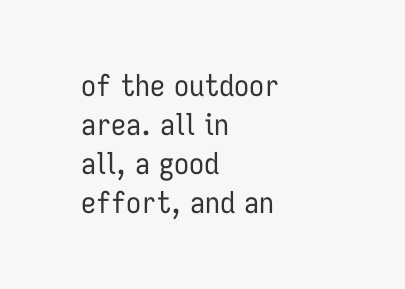of the outdoor area. all in all, a good effort, and an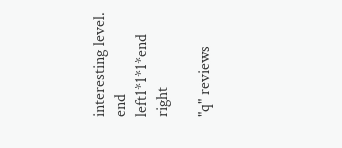interesting level.
end left1*1*1*end right

"q" reviews